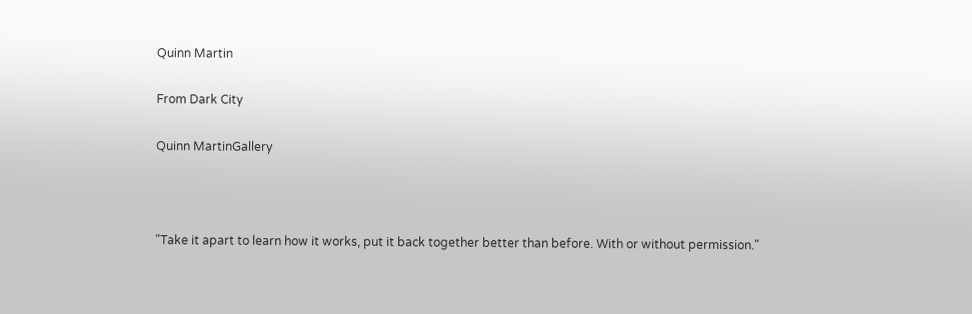Quinn Martin

From Dark City

Quinn MartinGallery



"Take it apart to learn how it works, put it back together better than before. With or without permission."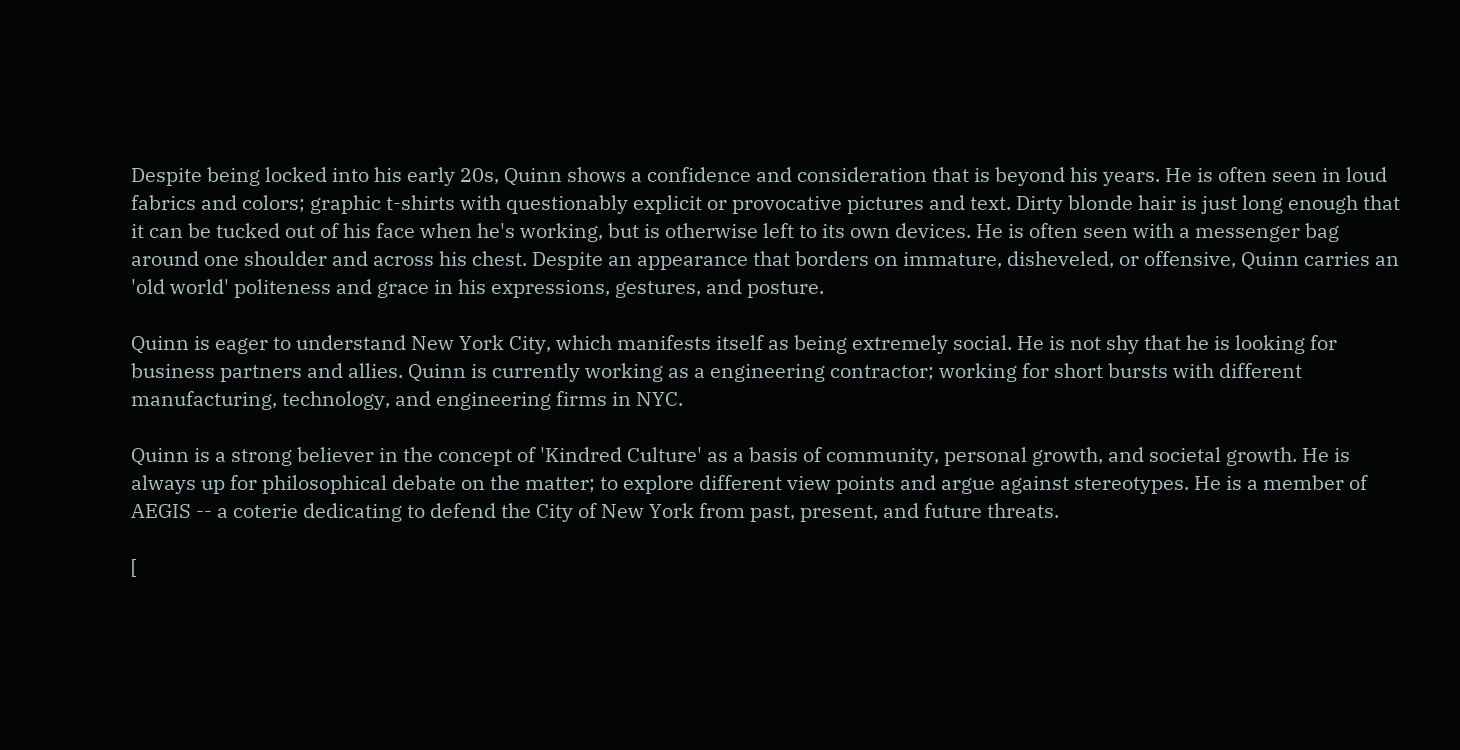Despite being locked into his early 20s, Quinn shows a confidence and consideration that is beyond his years. He is often seen in loud fabrics and colors; graphic t-shirts with questionably explicit or provocative pictures and text. Dirty blonde hair is just long enough that it can be tucked out of his face when he's working, but is otherwise left to its own devices. He is often seen with a messenger bag around one shoulder and across his chest. Despite an appearance that borders on immature, disheveled, or offensive, Quinn carries an 'old world' politeness and grace in his expressions, gestures, and posture.

Quinn is eager to understand New York City, which manifests itself as being extremely social. He is not shy that he is looking for business partners and allies. Quinn is currently working as a engineering contractor; working for short bursts with different manufacturing, technology, and engineering firms in NYC.

Quinn is a strong believer in the concept of 'Kindred Culture' as a basis of community, personal growth, and societal growth. He is always up for philosophical debate on the matter; to explore different view points and argue against stereotypes. He is a member of AEGIS -- a coterie dedicating to defend the City of New York from past, present, and future threats.

[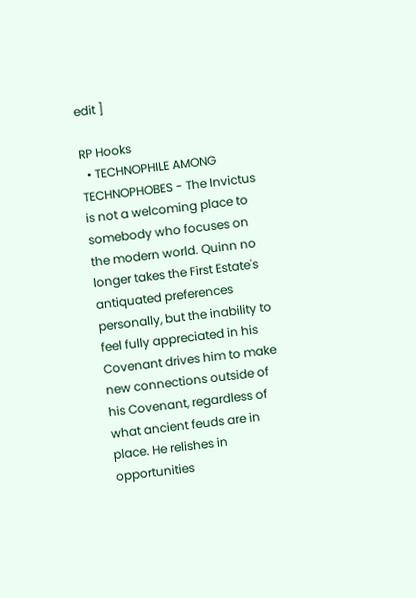edit ]

RP Hooks
  • TECHNOPHILE AMONG TECHNOPHOBES - The Invictus is not a welcoming place to somebody who focuses on the modern world. Quinn no longer takes the First Estate's antiquated preferences personally, but the inability to feel fully appreciated in his Covenant drives him to make new connections outside of his Covenant, regardless of what ancient feuds are in place. He relishes in opportunities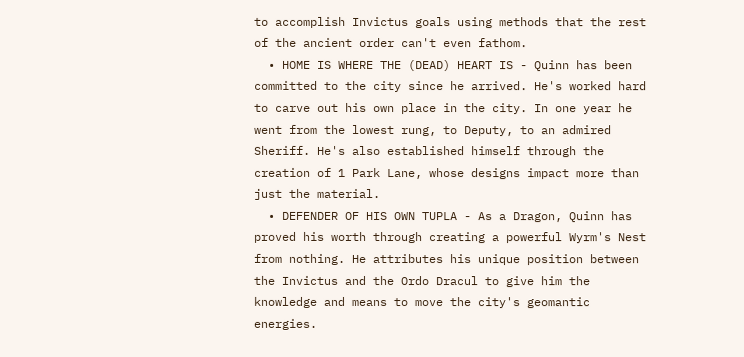to accomplish Invictus goals using methods that the rest of the ancient order can't even fathom.
  • HOME IS WHERE THE (DEAD) HEART IS - Quinn has been committed to the city since he arrived. He's worked hard to carve out his own place in the city. In one year he went from the lowest rung, to Deputy, to an admired Sheriff. He's also established himself through the creation of 1 Park Lane, whose designs impact more than just the material.
  • DEFENDER OF HIS OWN TUPLA - As a Dragon, Quinn has proved his worth through creating a powerful Wyrm's Nest from nothing. He attributes his unique position between the Invictus and the Ordo Dracul to give him the knowledge and means to move the city's geomantic energies.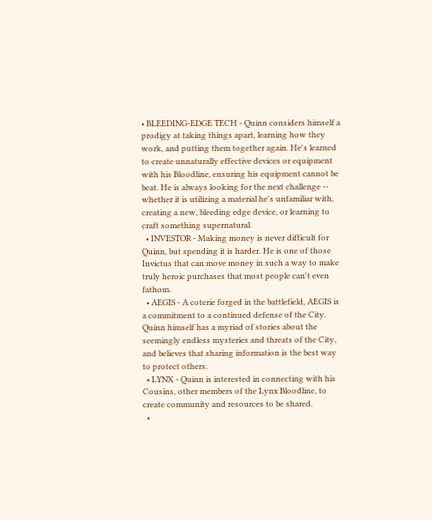• BLEEDING-EDGE TECH - Quinn considers himself a prodigy at taking things apart, learning how they work, and putting them together again. He's learned to create unnaturally effective devices or equipment with his Bloodline, ensuring his equipment cannot be beat. He is always looking for the next challenge -- whether it is utilizing a material he's unfamiliar with, creating a new, bleeding edge device, or learning to craft something supernatural.
  • INVESTOR - Making money is never difficult for Quinn, but spending it is harder. He is one of those Invictus that can move money in such a way to make truly heroic purchases that most people can't even fathom.
  • AEGIS - A coterie forged in the battlefield, AEGIS is a commitment to a continued defense of the City. Quinn himself has a myriad of stories about the seemingly endless mysteries and threats of the City, and believes that sharing information is the best way to protect others.
  • LYNX - Quinn is interested in connecting with his Cousins, other members of the Lynx Bloodline, to create community and resources to be shared.
  •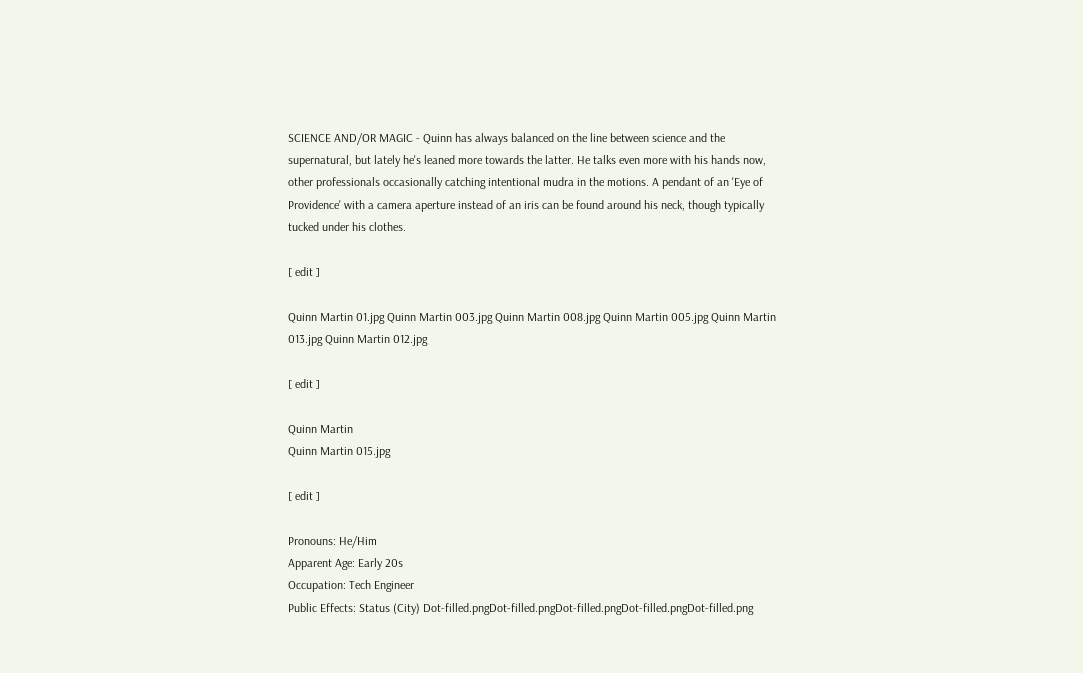SCIENCE AND/OR MAGIC - Quinn has always balanced on the line between science and the supernatural, but lately he's leaned more towards the latter. He talks even more with his hands now, other professionals occasionally catching intentional mudra in the motions. A pendant of an 'Eye of Providence' with a camera aperture instead of an iris can be found around his neck, though typically tucked under his clothes.

[ edit ]

Quinn Martin 01.jpg Quinn Martin 003.jpg Quinn Martin 008.jpg Quinn Martin 005.jpg Quinn Martin 013.jpg Quinn Martin 012.jpg

[ edit ]

Quinn Martin
Quinn Martin 015.jpg

[ edit ]

Pronouns: He/Him
Apparent Age: Early 20s
Occupation: Tech Engineer
Public Effects: Status (City) Dot-filled.pngDot-filled.pngDot-filled.pngDot-filled.pngDot-filled.png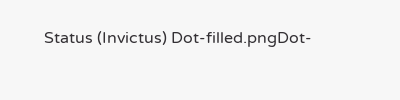Status (Invictus) Dot-filled.pngDot-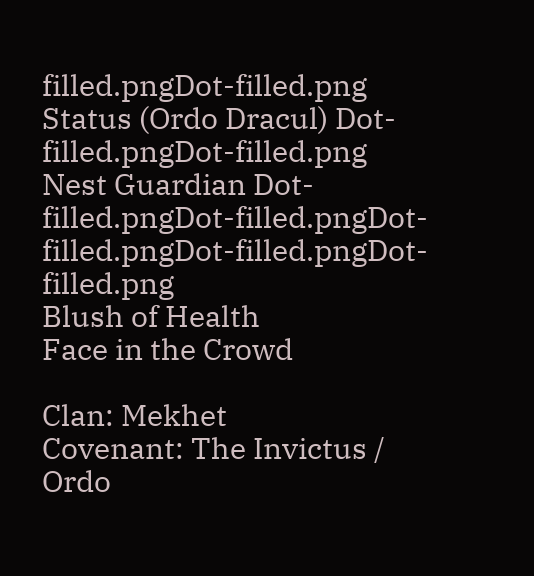filled.pngDot-filled.png
Status (Ordo Dracul) Dot-filled.pngDot-filled.png
Nest Guardian Dot-filled.pngDot-filled.pngDot-filled.pngDot-filled.pngDot-filled.png
Blush of Health
Face in the Crowd

Clan: Mekhet
Covenant: The Invictus / Ordo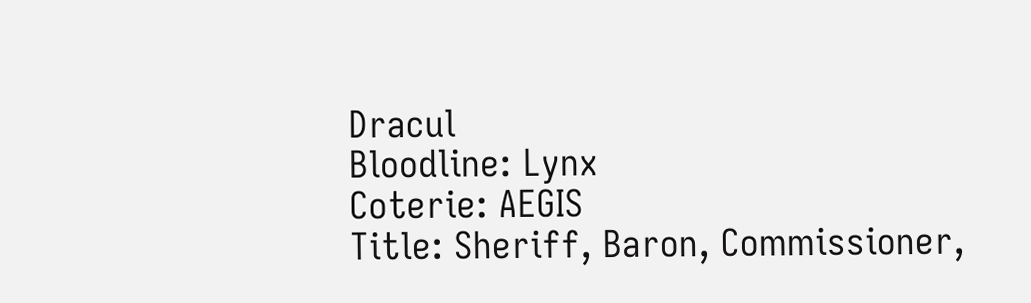Dracul
Bloodline: Lynx
Coterie: AEGIS
Title: Sheriff, Baron, Commissioner,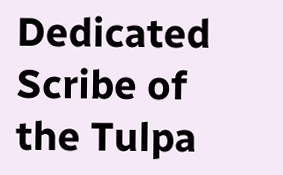Dedicated Scribe of the Tulpa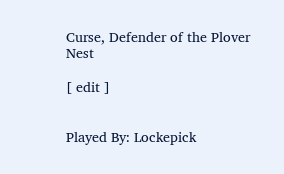Curse, Defender of the Plover Nest

[ edit ]


Played By: Lockepick